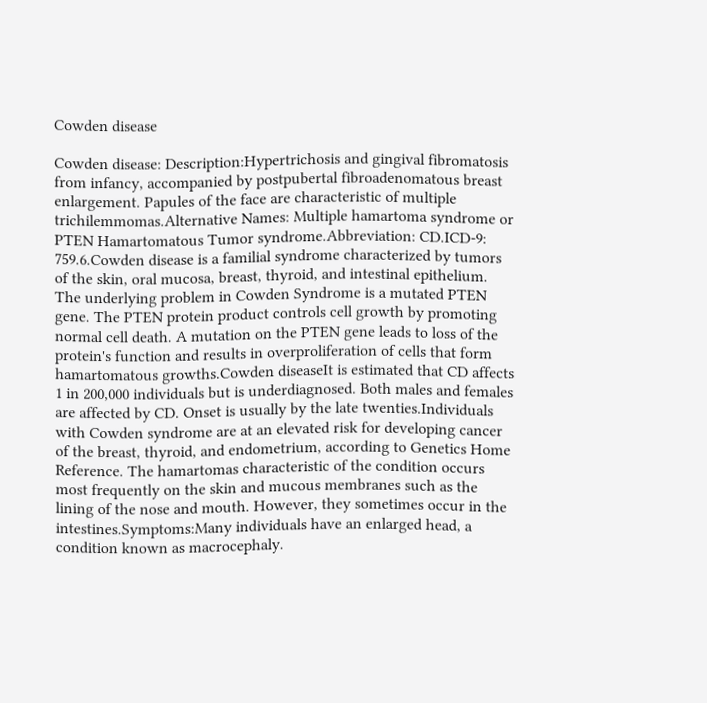Cowden disease

Cowden disease: Description:Hypertrichosis and gingival fibromatosis from infancy, accompanied by postpubertal fibroadenomatous breast enlargement. Papules of the face are characteristic of multiple trichilemmomas.Alternative Names: Multiple hamartoma syndrome or PTEN Hamartomatous Tumor syndrome.Abbreviation: CD.ICD-9: 759.6.Cowden disease is a familial syndrome characterized by tumors of the skin, oral mucosa, breast, thyroid, and intestinal epithelium. The underlying problem in Cowden Syndrome is a mutated PTEN gene. The PTEN protein product controls cell growth by promoting normal cell death. A mutation on the PTEN gene leads to loss of the protein's function and results in overproliferation of cells that form hamartomatous growths.Cowden diseaseIt is estimated that CD affects 1 in 200,000 individuals but is underdiagnosed. Both males and females are affected by CD. Onset is usually by the late twenties.Individuals with Cowden syndrome are at an elevated risk for developing cancer of the breast, thyroid, and endometrium, according to Genetics Home Reference. The hamartomas characteristic of the condition occurs most frequently on the skin and mucous membranes such as the lining of the nose and mouth. However, they sometimes occur in the intestines.Symptoms:Many individuals have an enlarged head, a condition known as macrocephaly.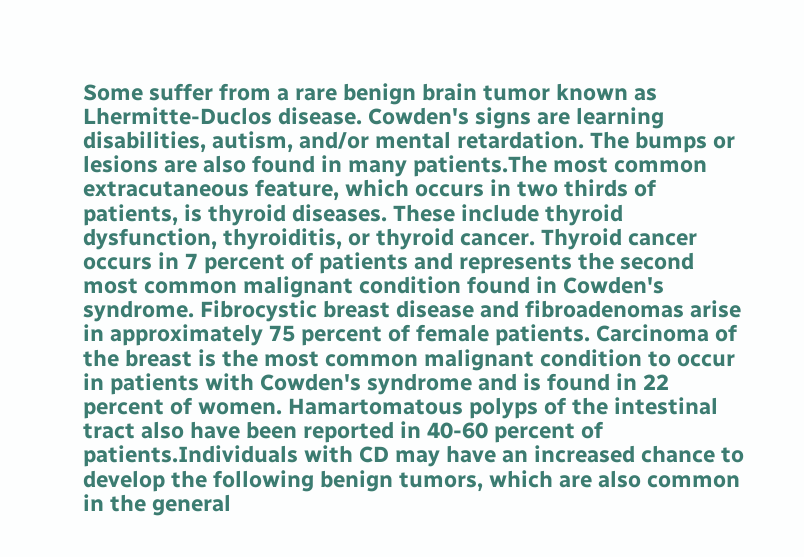Some suffer from a rare benign brain tumor known as Lhermitte-Duclos disease. Cowden's signs are learning disabilities, autism, and/or mental retardation. The bumps or lesions are also found in many patients.The most common extracutaneous feature, which occurs in two thirds of patients, is thyroid diseases. These include thyroid dysfunction, thyroiditis, or thyroid cancer. Thyroid cancer occurs in 7 percent of patients and represents the second most common malignant condition found in Cowden's syndrome. Fibrocystic breast disease and fibroadenomas arise in approximately 75 percent of female patients. Carcinoma of the breast is the most common malignant condition to occur in patients with Cowden's syndrome and is found in 22 percent of women. Hamartomatous polyps of the intestinal tract also have been reported in 40-60 percent of patients.Individuals with CD may have an increased chance to develop the following benign tumors, which are also common in the general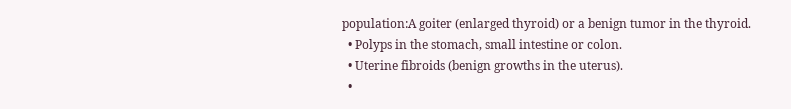population:A goiter (enlarged thyroid) or a benign tumor in the thyroid.
  • Polyps in the stomach, small intestine or colon.
  • Uterine fibroids (benign growths in the uterus).
  •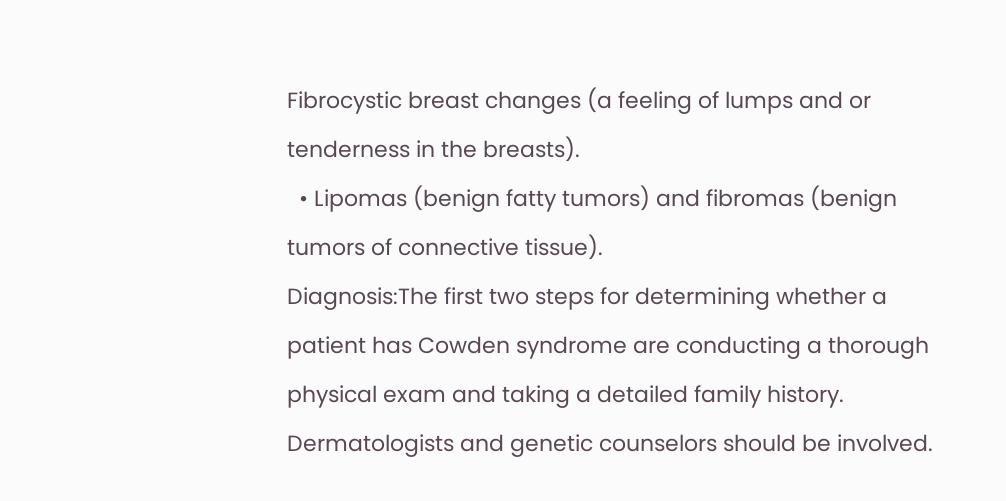Fibrocystic breast changes (a feeling of lumps and or tenderness in the breasts).
  • Lipomas (benign fatty tumors) and fibromas (benign tumors of connective tissue).
Diagnosis:The first two steps for determining whether a patient has Cowden syndrome are conducting a thorough physical exam and taking a detailed family history. Dermatologists and genetic counselors should be involved.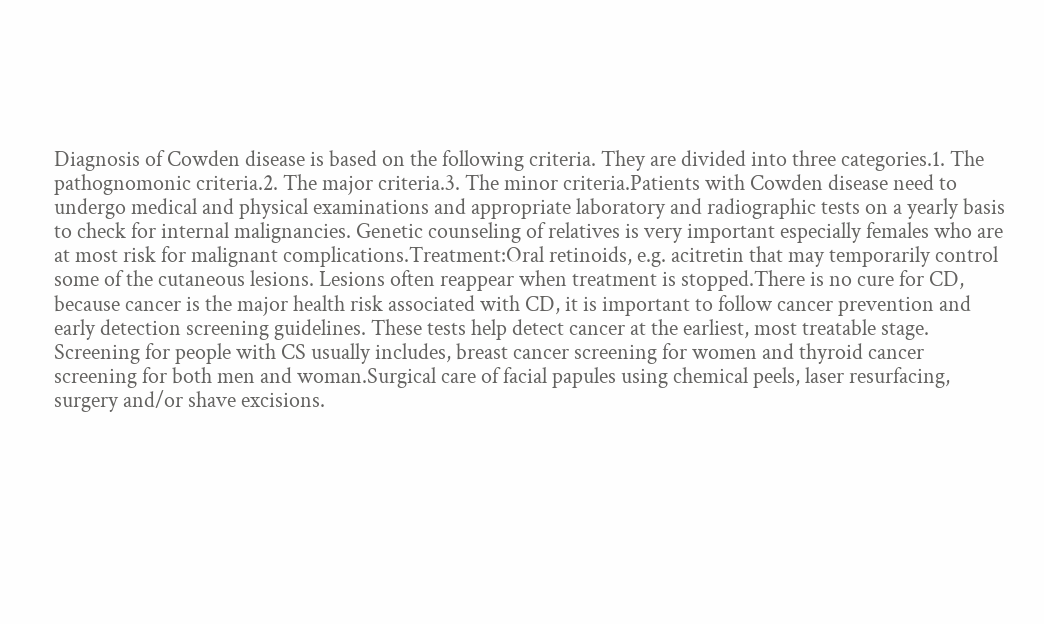Diagnosis of Cowden disease is based on the following criteria. They are divided into three categories.1. The pathognomonic criteria.2. The major criteria.3. The minor criteria.Patients with Cowden disease need to undergo medical and physical examinations and appropriate laboratory and radiographic tests on a yearly basis to check for internal malignancies. Genetic counseling of relatives is very important especially females who are at most risk for malignant complications.Treatment:Oral retinoids, e.g. acitretin that may temporarily control some of the cutaneous lesions. Lesions often reappear when treatment is stopped.There is no cure for CD, because cancer is the major health risk associated with CD, it is important to follow cancer prevention and early detection screening guidelines. These tests help detect cancer at the earliest, most treatable stage. Screening for people with CS usually includes, breast cancer screening for women and thyroid cancer screening for both men and woman.Surgical care of facial papules using chemical peels, laser resurfacing, surgery and/or shave excisions.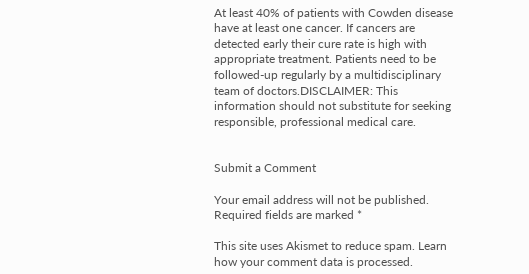At least 40% of patients with Cowden disease have at least one cancer. If cancers are detected early their cure rate is high with appropriate treatment. Patients need to be followed-up regularly by a multidisciplinary team of doctors.DISCLAIMER: This information should not substitute for seeking responsible, professional medical care.


Submit a Comment

Your email address will not be published. Required fields are marked *

This site uses Akismet to reduce spam. Learn how your comment data is processed.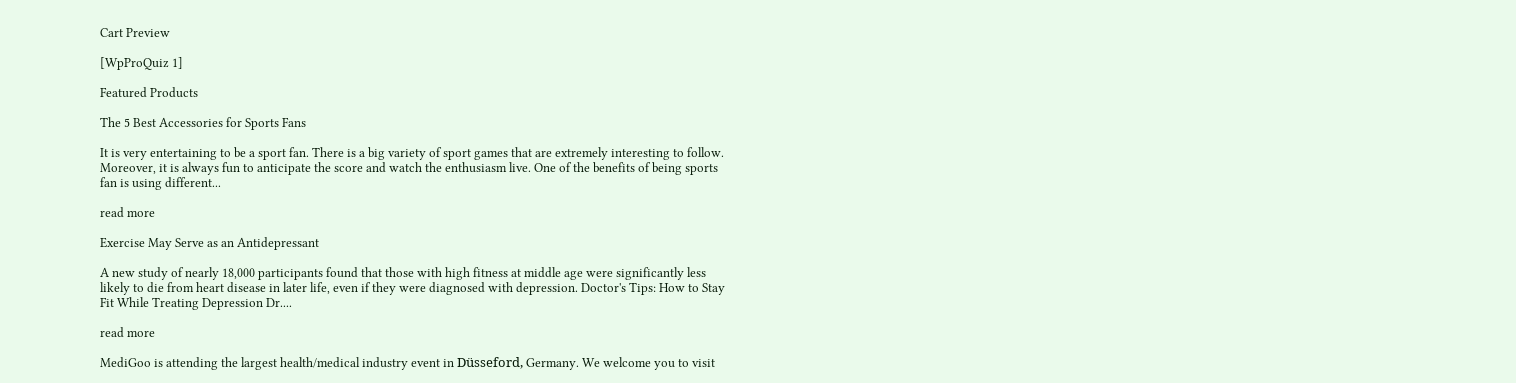Cart Preview

[WpProQuiz 1]

Featured Products

The 5 Best Accessories for Sports Fans

It is very entertaining to be a sport fan. There is a big variety of sport games that are extremely interesting to follow. Moreover, it is always fun to anticipate the score and watch the enthusiasm live. One of the benefits of being sports fan is using different...

read more

Exercise May Serve as an Antidepressant

A new study of nearly 18,000 participants found that those with high fitness at middle age were significantly less likely to die from heart disease in later life, even if they were diagnosed with depression. Doctor's Tips: How to Stay Fit While Treating Depression Dr....

read more

MediGoo is attending the largest health/medical industry event in Düsseford, Germany. We welcome you to visit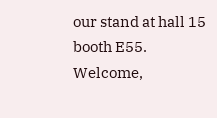our stand at hall 15 booth E55. Welcome,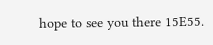hope to see you there 15E55.